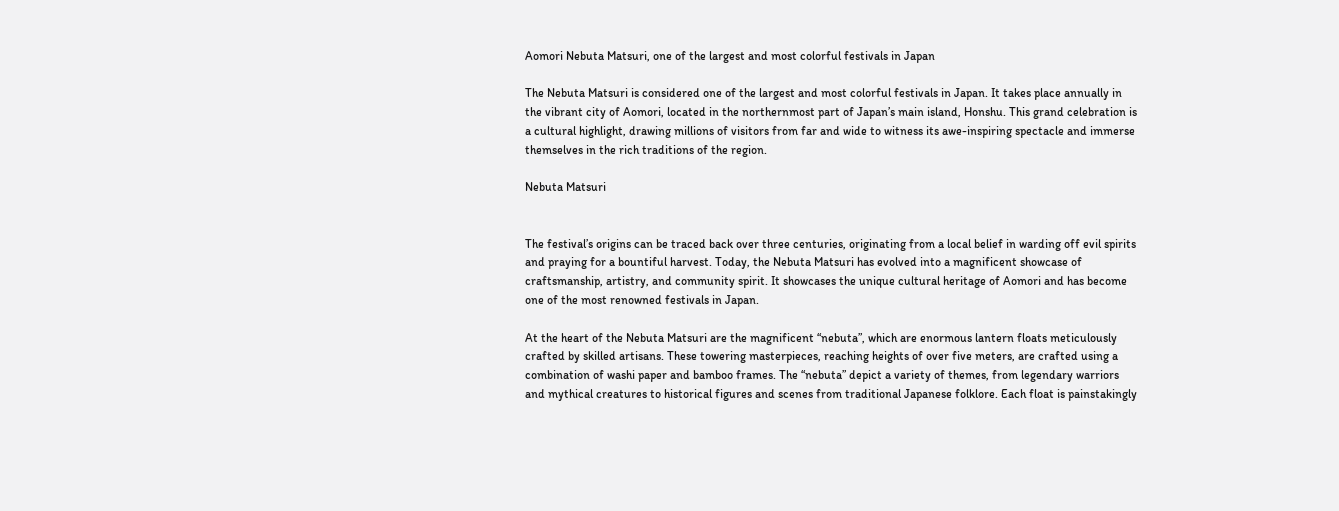Aomori Nebuta Matsuri, one of the largest and most colorful festivals in Japan

The Nebuta Matsuri is considered one of the largest and most colorful festivals in Japan. It takes place annually in the vibrant city of Aomori, located in the northernmost part of Japan’s main island, Honshu. This grand celebration is a cultural highlight, drawing millions of visitors from far and wide to witness its awe-inspiring spectacle and immerse themselves in the rich traditions of the region.

Nebuta Matsuri


The festival’s origins can be traced back over three centuries, originating from a local belief in warding off evil spirits and praying for a bountiful harvest. Today, the Nebuta Matsuri has evolved into a magnificent showcase of craftsmanship, artistry, and community spirit. It showcases the unique cultural heritage of Aomori and has become one of the most renowned festivals in Japan.

At the heart of the Nebuta Matsuri are the magnificent “nebuta”, which are enormous lantern floats meticulously crafted by skilled artisans. These towering masterpieces, reaching heights of over five meters, are crafted using a combination of washi paper and bamboo frames. The “nebuta” depict a variety of themes, from legendary warriors and mythical creatures to historical figures and scenes from traditional Japanese folklore. Each float is painstakingly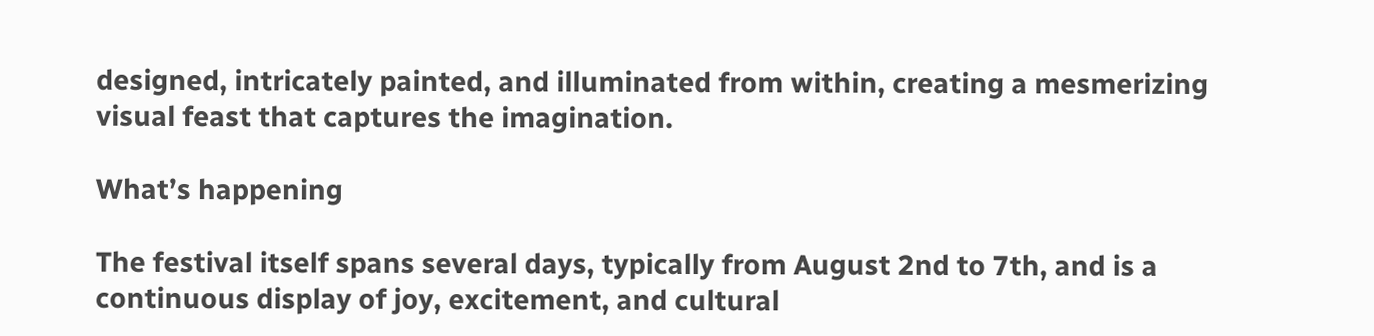designed, intricately painted, and illuminated from within, creating a mesmerizing visual feast that captures the imagination.

What’s happening

The festival itself spans several days, typically from August 2nd to 7th, and is a continuous display of joy, excitement, and cultural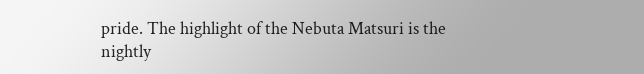pride. The highlight of the Nebuta Matsuri is the nightly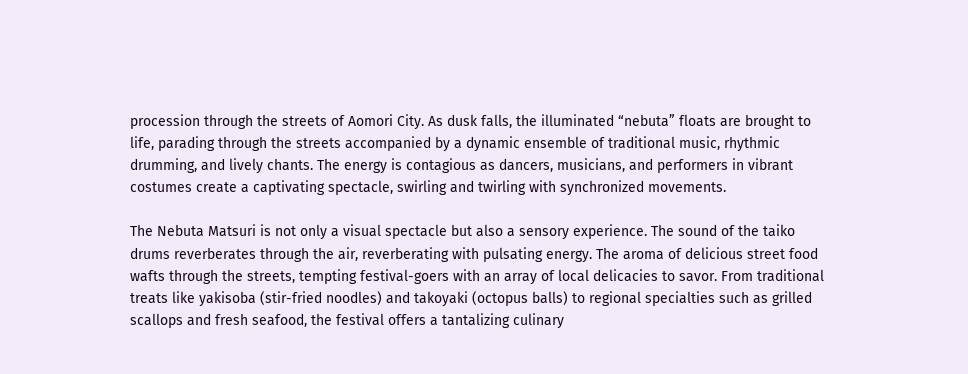procession through the streets of Aomori City. As dusk falls, the illuminated “nebuta” floats are brought to life, parading through the streets accompanied by a dynamic ensemble of traditional music, rhythmic drumming, and lively chants. The energy is contagious as dancers, musicians, and performers in vibrant costumes create a captivating spectacle, swirling and twirling with synchronized movements.

The Nebuta Matsuri is not only a visual spectacle but also a sensory experience. The sound of the taiko drums reverberates through the air, reverberating with pulsating energy. The aroma of delicious street food wafts through the streets, tempting festival-goers with an array of local delicacies to savor. From traditional treats like yakisoba (stir-fried noodles) and takoyaki (octopus balls) to regional specialties such as grilled scallops and fresh seafood, the festival offers a tantalizing culinary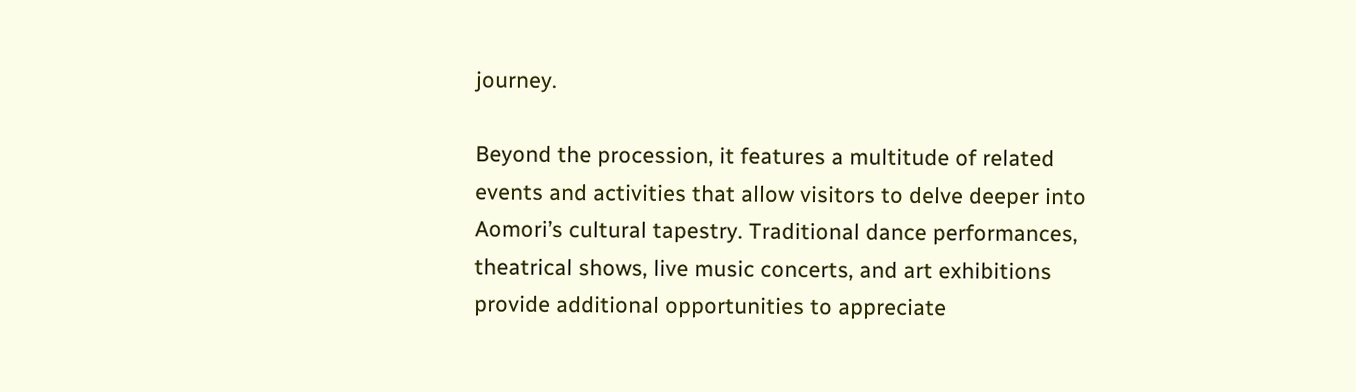journey.

Beyond the procession, it features a multitude of related events and activities that allow visitors to delve deeper into Aomori’s cultural tapestry. Traditional dance performances, theatrical shows, live music concerts, and art exhibitions provide additional opportunities to appreciate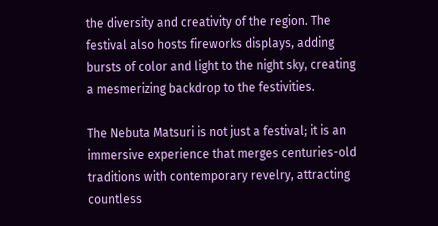the diversity and creativity of the region. The festival also hosts fireworks displays, adding bursts of color and light to the night sky, creating a mesmerizing backdrop to the festivities.

The Nebuta Matsuri is not just a festival; it is an immersive experience that merges centuries-old traditions with contemporary revelry, attracting countless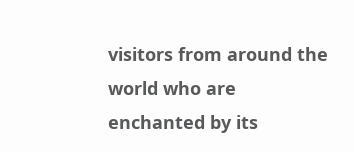visitors from around the world who are enchanted by its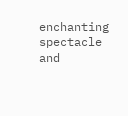enchanting spectacle and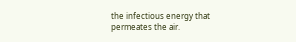the infectious energy that permeates the air.